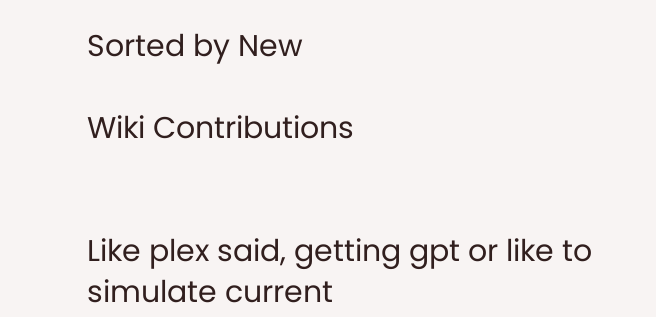Sorted by New

Wiki Contributions


Like plex said, getting gpt or like to simulate current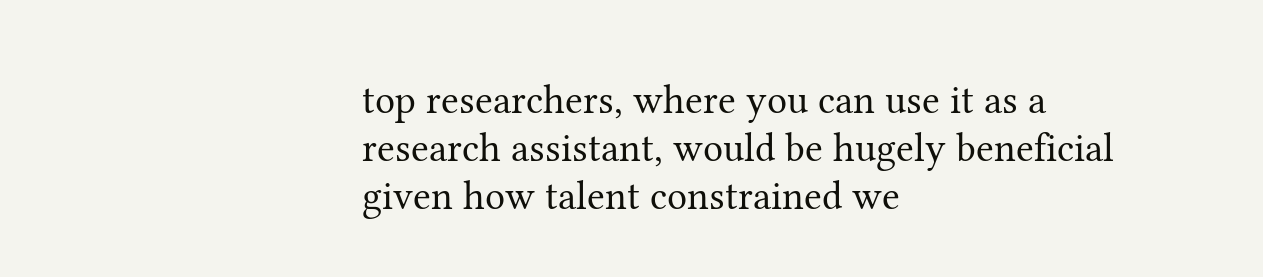top researchers, where you can use it as a research assistant, would be hugely beneficial given how talent constrained we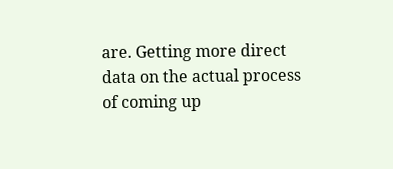are. Getting more direct data on the actual process of coming up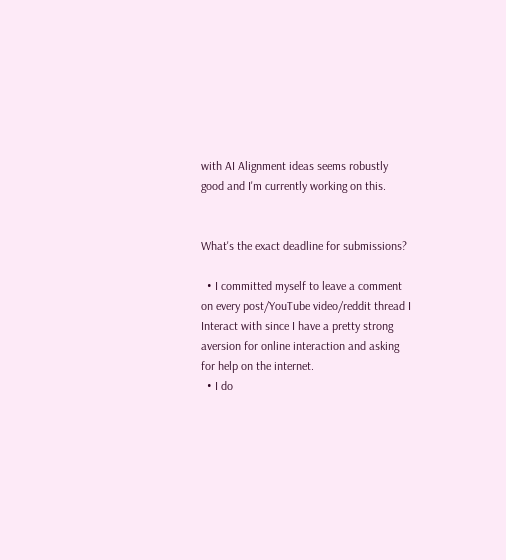with AI Alignment ideas seems robustly good and I'm currently working on this.


What's the exact deadline for submissions?

  • I committed myself to leave a comment on every post/YouTube video/reddit thread I Interact with since I have a pretty strong aversion for online interaction and asking for help on the internet.
  • I do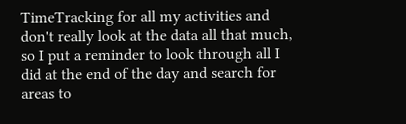TimeTracking for all my activities and don't really look at the data all that much, so I put a reminder to look through all I did at the end of the day and search for areas to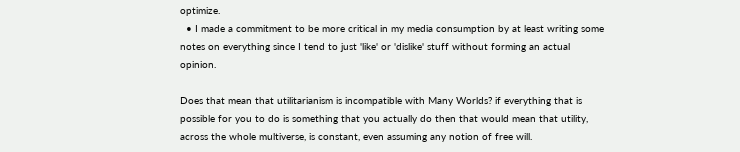optimize.
  • I made a commitment to be more critical in my media consumption by at least writing some notes on everything since I tend to just 'like' or 'dislike' stuff without forming an actual opinion.

Does that mean that utilitarianism is incompatible with Many Worlds? if everything that is possible for you to do is something that you actually do then that would mean that utility, across the whole multiverse, is constant, even assuming any notion of free will.